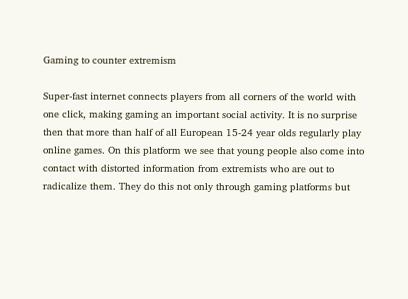Gaming to counter extremism

Super-fast internet connects players from all corners of the world with one click, making gaming an important social activity. It is no surprise then that more than half of all European 15-24 year olds regularly play online games. On this platform we see that young people also come into contact with distorted information from extremists who are out to radicalize them. They do this not only through gaming platforms but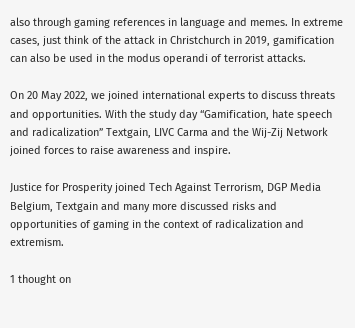also through gaming references in language and memes. In extreme cases, just think of the attack in Christchurch in 2019, gamification can also be used in the modus operandi of terrorist attacks.

On 20 May 2022, we joined international experts to discuss threats and opportunities. With the study day “Gamification, hate speech and radicalization” Textgain, LIVC Carma and the Wij-Zij Network joined forces to raise awareness and inspire.

Justice for Prosperity joined Tech Against Terrorism, DGP Media Belgium, Textgain and many more discussed risks and opportunities of gaming in the context of radicalization and extremism.

1 thought on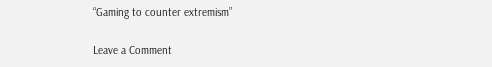“Gaming to counter extremism”

Leave a Comment